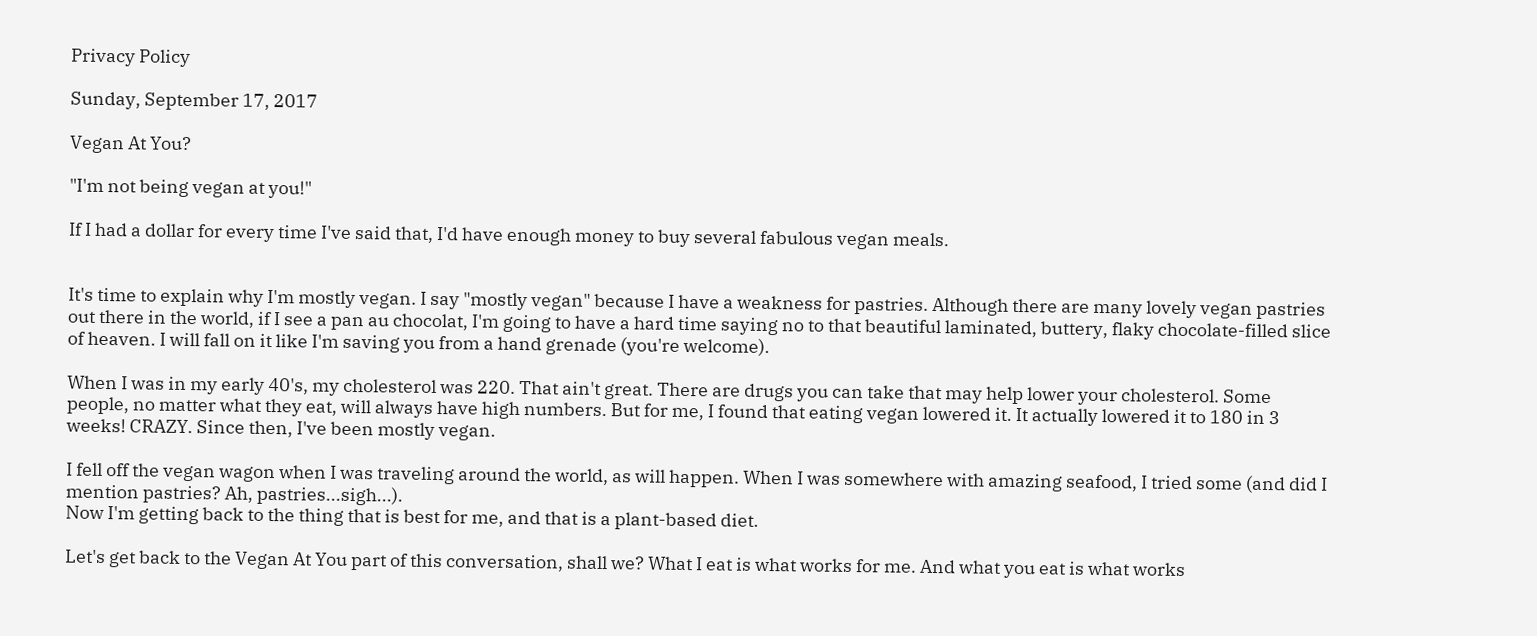Privacy Policy

Sunday, September 17, 2017

Vegan At You?

"I'm not being vegan at you!"

If I had a dollar for every time I've said that, I'd have enough money to buy several fabulous vegan meals.


It's time to explain why I'm mostly vegan. I say "mostly vegan" because I have a weakness for pastries. Although there are many lovely vegan pastries out there in the world, if I see a pan au chocolat, I'm going to have a hard time saying no to that beautiful laminated, buttery, flaky chocolate-filled slice of heaven. I will fall on it like I'm saving you from a hand grenade (you're welcome).

When I was in my early 40's, my cholesterol was 220. That ain't great. There are drugs you can take that may help lower your cholesterol. Some people, no matter what they eat, will always have high numbers. But for me, I found that eating vegan lowered it. It actually lowered it to 180 in 3 weeks! CRAZY. Since then, I've been mostly vegan.

I fell off the vegan wagon when I was traveling around the world, as will happen. When I was somewhere with amazing seafood, I tried some (and did I mention pastries? Ah, pastries...sigh...).
Now I'm getting back to the thing that is best for me, and that is a plant-based diet.

Let's get back to the Vegan At You part of this conversation, shall we? What I eat is what works for me. And what you eat is what works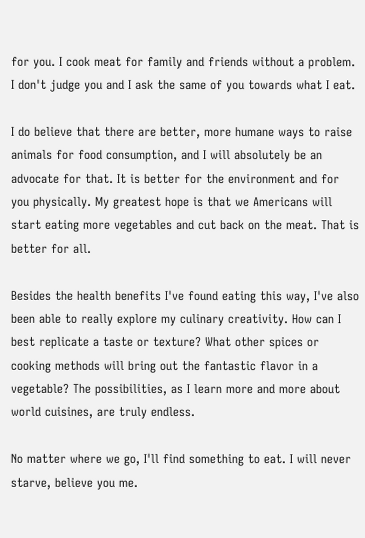for you. I cook meat for family and friends without a problem. I don't judge you and I ask the same of you towards what I eat.

I do believe that there are better, more humane ways to raise animals for food consumption, and I will absolutely be an advocate for that. It is better for the environment and for you physically. My greatest hope is that we Americans will start eating more vegetables and cut back on the meat. That is better for all.

Besides the health benefits I've found eating this way, I've also been able to really explore my culinary creativity. How can I best replicate a taste or texture? What other spices or cooking methods will bring out the fantastic flavor in a vegetable? The possibilities, as I learn more and more about world cuisines, are truly endless.

No matter where we go, I'll find something to eat. I will never starve, believe you me.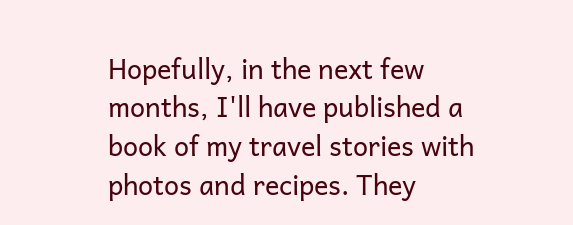Hopefully, in the next few months, I'll have published a book of my travel stories with photos and recipes. They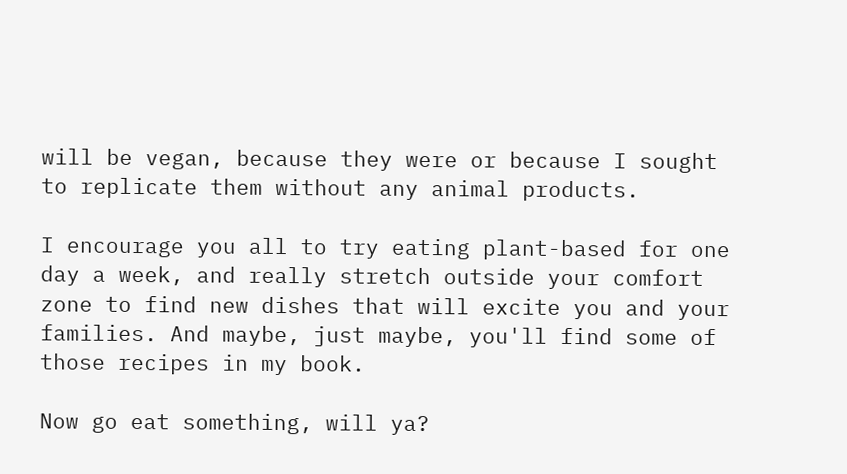will be vegan, because they were or because I sought to replicate them without any animal products.

I encourage you all to try eating plant-based for one day a week, and really stretch outside your comfort zone to find new dishes that will excite you and your families. And maybe, just maybe, you'll find some of those recipes in my book.

Now go eat something, will ya?